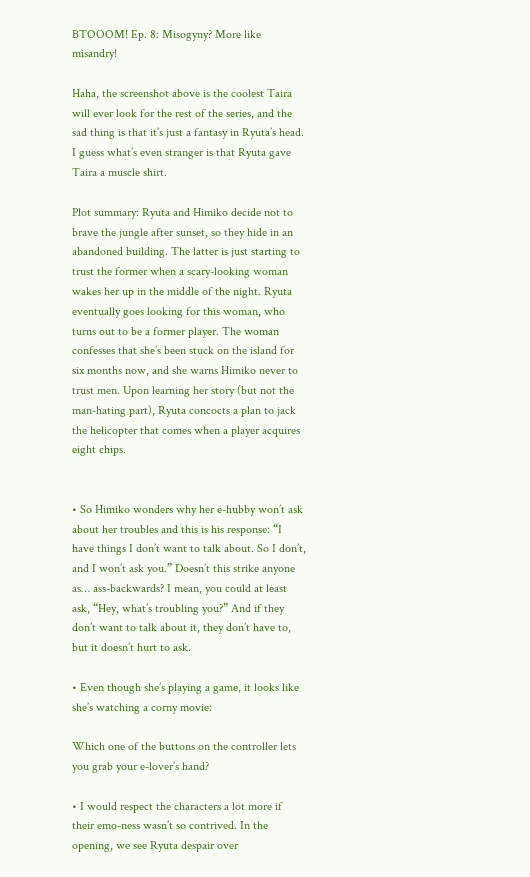BTOOOM! Ep. 8: Misogyny? More like misandry!

Haha, the screenshot above is the coolest Taira will ever look for the rest of the series, and the sad thing is that it’s just a fantasy in Ryuta’s head. I guess what’s even stranger is that Ryuta gave Taira a muscle shirt.

Plot summary: Ryuta and Himiko decide not to brave the jungle after sunset, so they hide in an abandoned building. The latter is just starting to trust the former when a scary-looking woman wakes her up in the middle of the night. Ryuta eventually goes looking for this woman, who turns out to be a former player. The woman confesses that she’s been stuck on the island for six months now, and she warns Himiko never to trust men. Upon learning her story (but not the man-hating part), Ryuta concocts a plan to jack the helicopter that comes when a player acquires eight chips.


• So Himiko wonders why her e-hubby won’t ask about her troubles and this is his response: “I have things I don’t want to talk about. So I don’t, and I won’t ask you.” Doesn’t this strike anyone as… ass-backwards? I mean, you could at least ask, “Hey, what’s troubling you?” And if they don’t want to talk about it, they don’t have to, but it doesn’t hurt to ask.

• Even though she’s playing a game, it looks like she’s watching a corny movie:

Which one of the buttons on the controller lets you grab your e-lover’s hand?

• I would respect the characters a lot more if their emo-ness wasn’t so contrived. In the opening, we see Ryuta despair over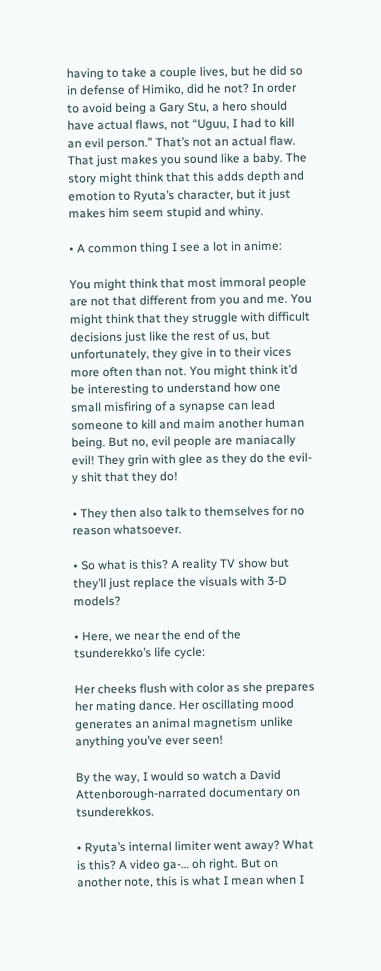having to take a couple lives, but he did so in defense of Himiko, did he not? In order to avoid being a Gary Stu, a hero should have actual flaws, not “Uguu, I had to kill an evil person.” That’s not an actual flaw. That just makes you sound like a baby. The story might think that this adds depth and emotion to Ryuta’s character, but it just makes him seem stupid and whiny.

• A common thing I see a lot in anime:

You might think that most immoral people are not that different from you and me. You might think that they struggle with difficult decisions just like the rest of us, but unfortunately, they give in to their vices more often than not. You might think it’d be interesting to understand how one small misfiring of a synapse can lead someone to kill and maim another human being. But no, evil people are maniacally evil! They grin with glee as they do the evil-y shit that they do!

• They then also talk to themselves for no reason whatsoever.

• So what is this? A reality TV show but they’ll just replace the visuals with 3-D models?

• Here, we near the end of the tsunderekko’s life cycle:

Her cheeks flush with color as she prepares her mating dance. Her oscillating mood generates an animal magnetism unlike anything you’ve ever seen!

By the way, I would so watch a David Attenborough-narrated documentary on tsunderekkos.

• Ryuta’s internal limiter went away? What is this? A video ga-… oh right. But on another note, this is what I mean when I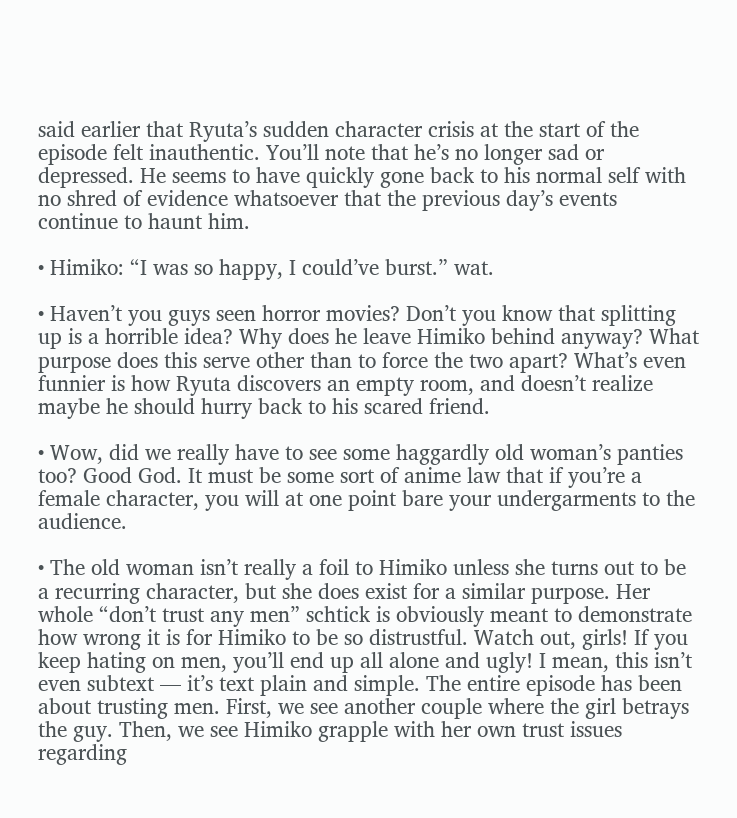said earlier that Ryuta’s sudden character crisis at the start of the episode felt inauthentic. You’ll note that he’s no longer sad or depressed. He seems to have quickly gone back to his normal self with no shred of evidence whatsoever that the previous day’s events continue to haunt him.

• Himiko: “I was so happy, I could’ve burst.” wat.

• Haven’t you guys seen horror movies? Don’t you know that splitting up is a horrible idea? Why does he leave Himiko behind anyway? What purpose does this serve other than to force the two apart? What’s even funnier is how Ryuta discovers an empty room, and doesn’t realize maybe he should hurry back to his scared friend.

• Wow, did we really have to see some haggardly old woman’s panties too? Good God. It must be some sort of anime law that if you’re a female character, you will at one point bare your undergarments to the audience.

• The old woman isn’t really a foil to Himiko unless she turns out to be a recurring character, but she does exist for a similar purpose. Her whole “don’t trust any men” schtick is obviously meant to demonstrate how wrong it is for Himiko to be so distrustful. Watch out, girls! If you keep hating on men, you’ll end up all alone and ugly! I mean, this isn’t even subtext — it’s text plain and simple. The entire episode has been about trusting men. First, we see another couple where the girl betrays the guy. Then, we see Himiko grapple with her own trust issues regarding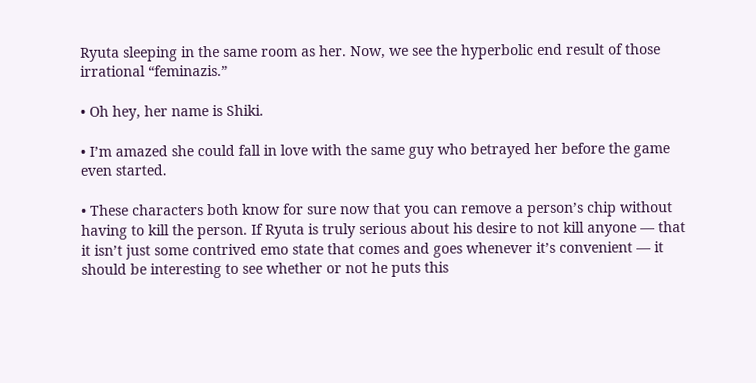Ryuta sleeping in the same room as her. Now, we see the hyperbolic end result of those irrational “feminazis.”

• Oh hey, her name is Shiki.

• I’m amazed she could fall in love with the same guy who betrayed her before the game even started.

• These characters both know for sure now that you can remove a person’s chip without having to kill the person. If Ryuta is truly serious about his desire to not kill anyone — that it isn’t just some contrived emo state that comes and goes whenever it’s convenient — it should be interesting to see whether or not he puts this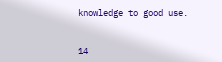knowledge to good use.


14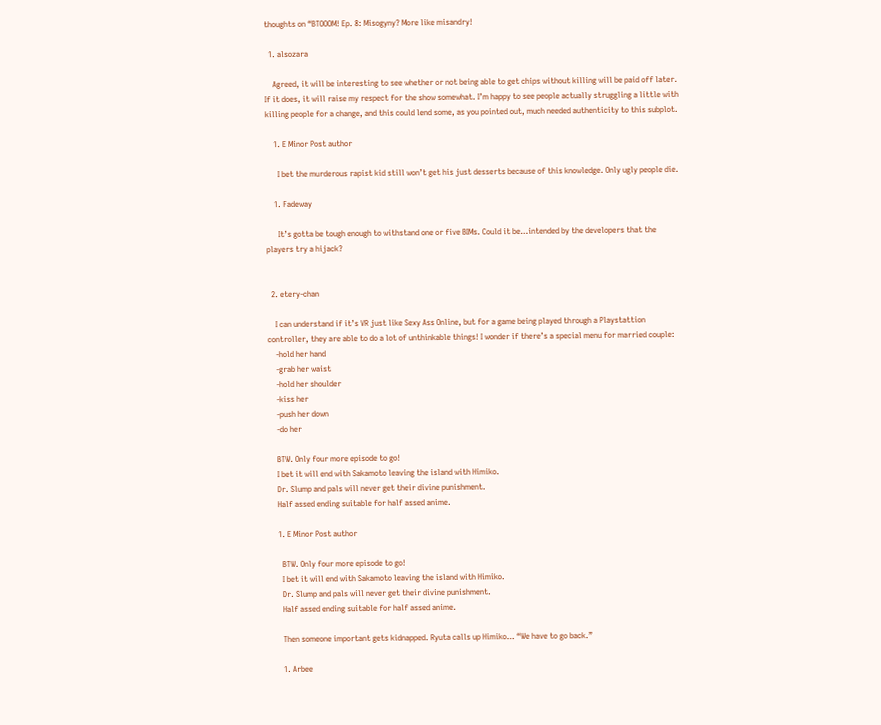thoughts on “BTOOOM! Ep. 8: Misogyny? More like misandry!

  1. alsozara

    Agreed, it will be interesting to see whether or not being able to get chips without killing will be paid off later. If it does, it will raise my respect for the show somewhat. I’m happy to see people actually struggling a little with killing people for a change, and this could lend some, as you pointed out, much needed authenticity to this subplot.

    1. E Minor Post author

      I bet the murderous rapist kid still won’t get his just desserts because of this knowledge. Only ugly people die.

    1. Fadeway

      It’s gotta be tough enough to withstand one or five BIMs. Could it be…intended by the developers that the players try a hijack?


  2. etery-chan

    I can understand if it’s VR just like Sexy Ass Online, but for a game being played through a Playstattion controller, they are able to do a lot of unthinkable things! I wonder if there’s a special menu for married couple:
    -hold her hand
    -grab her waist
    -hold her shoulder
    -kiss her
    -push her down
    -do her

    BTW. Only four more episode to go!
    I bet it will end with Sakamoto leaving the island with Himiko.
    Dr. Slump and pals will never get their divine punishment.
    Half assed ending suitable for half assed anime.

    1. E Minor Post author

      BTW. Only four more episode to go!
      I bet it will end with Sakamoto leaving the island with Himiko.
      Dr. Slump and pals will never get their divine punishment.
      Half assed ending suitable for half assed anime.

      Then someone important gets kidnapped. Ryuta calls up Himiko… “We have to go back.”

      1. Arbee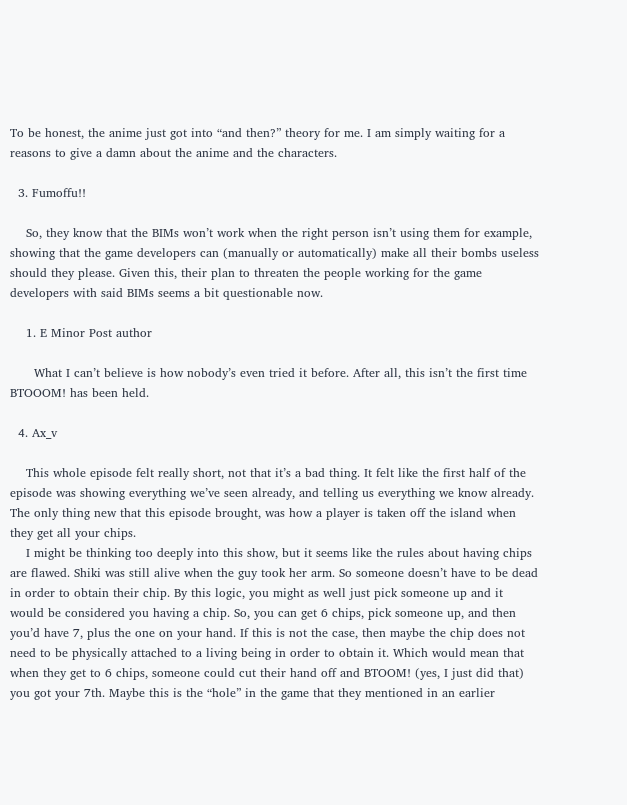To be honest, the anime just got into “and then?” theory for me. I am simply waiting for a reasons to give a damn about the anime and the characters.

  3. Fumoffu!!

    So, they know that the BIMs won’t work when the right person isn’t using them for example, showing that the game developers can (manually or automatically) make all their bombs useless should they please. Given this, their plan to threaten the people working for the game developers with said BIMs seems a bit questionable now.

    1. E Minor Post author

      What I can’t believe is how nobody’s even tried it before. After all, this isn’t the first time BTOOOM! has been held.

  4. Ax_v

    This whole episode felt really short, not that it’s a bad thing. It felt like the first half of the episode was showing everything we’ve seen already, and telling us everything we know already. The only thing new that this episode brought, was how a player is taken off the island when they get all your chips.
    I might be thinking too deeply into this show, but it seems like the rules about having chips are flawed. Shiki was still alive when the guy took her arm. So someone doesn’t have to be dead in order to obtain their chip. By this logic, you might as well just pick someone up and it would be considered you having a chip. So, you can get 6 chips, pick someone up, and then you’d have 7, plus the one on your hand. If this is not the case, then maybe the chip does not need to be physically attached to a living being in order to obtain it. Which would mean that when they get to 6 chips, someone could cut their hand off and BTOOM! (yes, I just did that) you got your 7th. Maybe this is the “hole” in the game that they mentioned in an earlier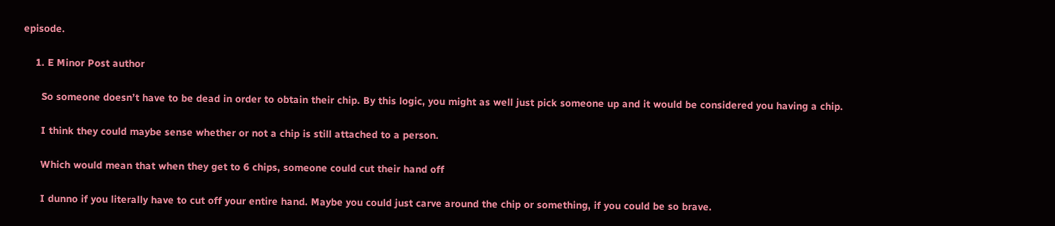episode.

    1. E Minor Post author

      So someone doesn’t have to be dead in order to obtain their chip. By this logic, you might as well just pick someone up and it would be considered you having a chip.

      I think they could maybe sense whether or not a chip is still attached to a person.

      Which would mean that when they get to 6 chips, someone could cut their hand off

      I dunno if you literally have to cut off your entire hand. Maybe you could just carve around the chip or something, if you could be so brave.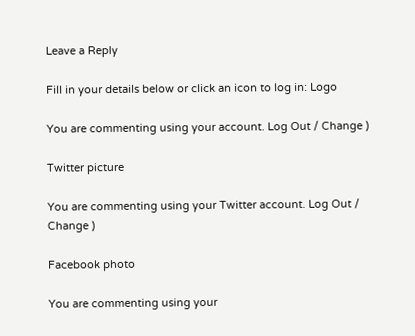Leave a Reply

Fill in your details below or click an icon to log in: Logo

You are commenting using your account. Log Out / Change )

Twitter picture

You are commenting using your Twitter account. Log Out / Change )

Facebook photo

You are commenting using your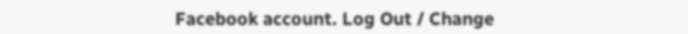Facebook account. Log Out / Change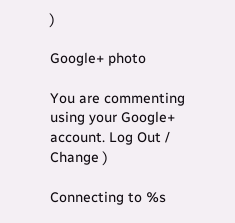)

Google+ photo

You are commenting using your Google+ account. Log Out / Change )

Connecting to %s